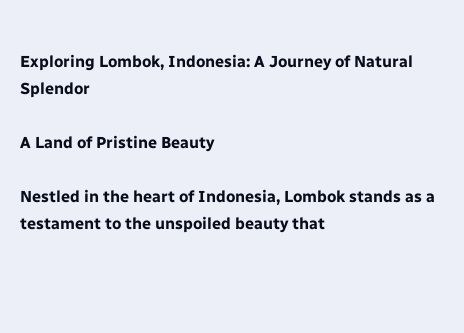Exploring Lombok, Indonesia: A Journey of Natural Splendor

A Land of Pristine Beauty

Nestled in the heart of Indonesia, Lombok stands as a testament to the unspoiled beauty that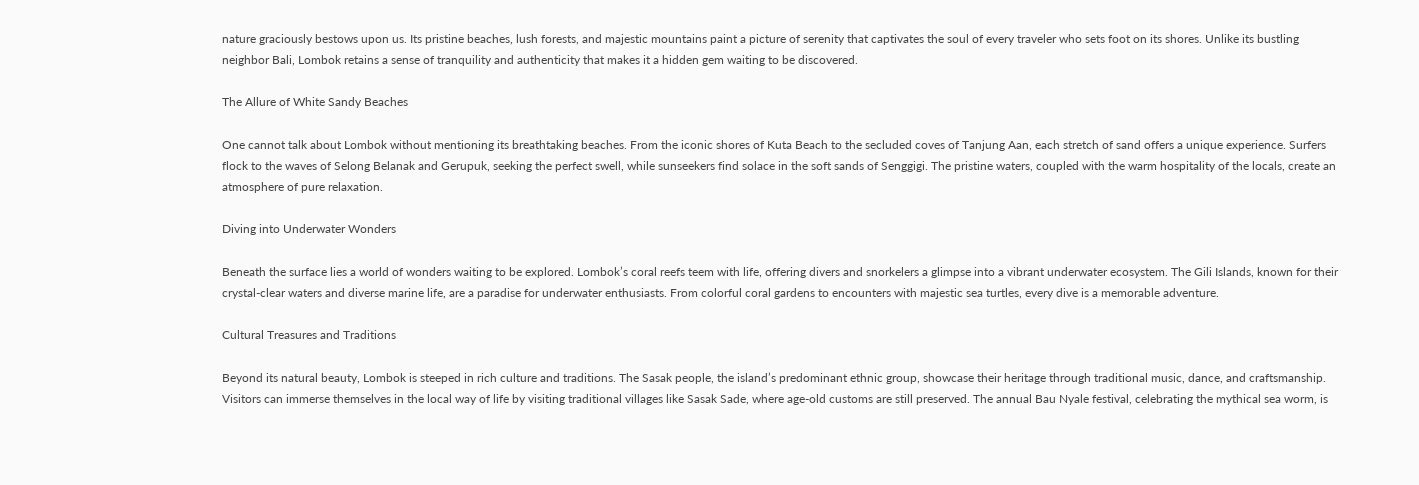nature graciously bestows upon us. Its pristine beaches, lush forests, and majestic mountains paint a picture of serenity that captivates the soul of every traveler who sets foot on its shores. Unlike its bustling neighbor Bali, Lombok retains a sense of tranquility and authenticity that makes it a hidden gem waiting to be discovered.

The Allure of White Sandy Beaches

One cannot talk about Lombok without mentioning its breathtaking beaches. From the iconic shores of Kuta Beach to the secluded coves of Tanjung Aan, each stretch of sand offers a unique experience. Surfers flock to the waves of Selong Belanak and Gerupuk, seeking the perfect swell, while sunseekers find solace in the soft sands of Senggigi. The pristine waters, coupled with the warm hospitality of the locals, create an atmosphere of pure relaxation.

Diving into Underwater Wonders

Beneath the surface lies a world of wonders waiting to be explored. Lombok’s coral reefs teem with life, offering divers and snorkelers a glimpse into a vibrant underwater ecosystem. The Gili Islands, known for their crystal-clear waters and diverse marine life, are a paradise for underwater enthusiasts. From colorful coral gardens to encounters with majestic sea turtles, every dive is a memorable adventure.

Cultural Treasures and Traditions

Beyond its natural beauty, Lombok is steeped in rich culture and traditions. The Sasak people, the island’s predominant ethnic group, showcase their heritage through traditional music, dance, and craftsmanship. Visitors can immerse themselves in the local way of life by visiting traditional villages like Sasak Sade, where age-old customs are still preserved. The annual Bau Nyale festival, celebrating the mythical sea worm, is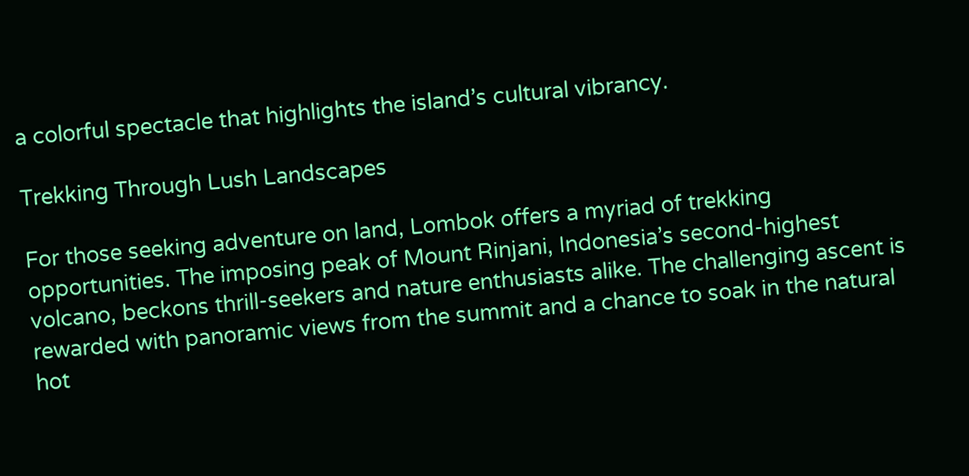a colorful spectacle that highlights the island’s cultural vibrancy.

Trekking Through Lush Landscapes

For those seeking adventure on land, Lombok offers a myriad of trekking opportunities. The imposing peak of Mount Rinjani, Indonesia’s second-highest volcano, beckons thrill-seekers and nature enthusiasts alike. The challenging ascent is rewarded with panoramic views from the summit and a chance to soak in the natural hot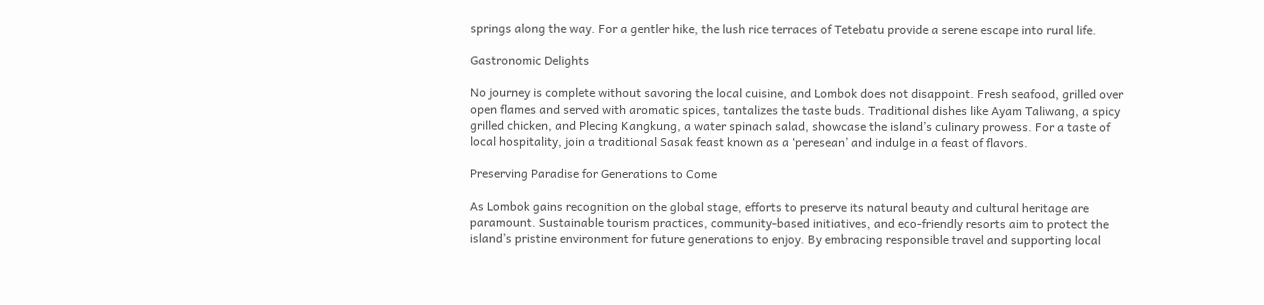springs along the way. For a gentler hike, the lush rice terraces of Tetebatu provide a serene escape into rural life.

Gastronomic Delights

No journey is complete without savoring the local cuisine, and Lombok does not disappoint. Fresh seafood, grilled over open flames and served with aromatic spices, tantalizes the taste buds. Traditional dishes like Ayam Taliwang, a spicy grilled chicken, and Plecing Kangkung, a water spinach salad, showcase the island’s culinary prowess. For a taste of local hospitality, join a traditional Sasak feast known as a ‘peresean’ and indulge in a feast of flavors.

Preserving Paradise for Generations to Come

As Lombok gains recognition on the global stage, efforts to preserve its natural beauty and cultural heritage are paramount. Sustainable tourism practices, community-based initiatives, and eco-friendly resorts aim to protect the island’s pristine environment for future generations to enjoy. By embracing responsible travel and supporting local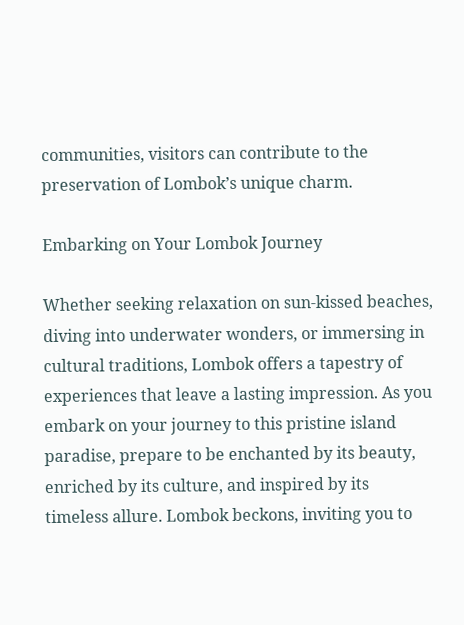communities, visitors can contribute to the preservation of Lombok’s unique charm.

Embarking on Your Lombok Journey

Whether seeking relaxation on sun-kissed beaches, diving into underwater wonders, or immersing in cultural traditions, Lombok offers a tapestry of experiences that leave a lasting impression. As you embark on your journey to this pristine island paradise, prepare to be enchanted by its beauty, enriched by its culture, and inspired by its timeless allure. Lombok beckons, inviting you to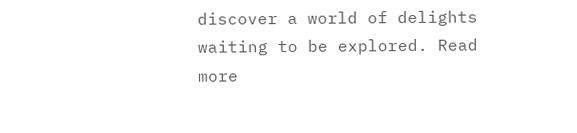discover a world of delights waiting to be explored. Read more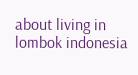about living in lombok indonesia